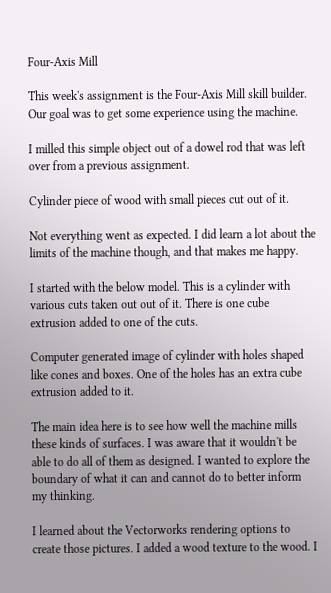Four-Axis Mill

This week's assignment is the Four-Axis Mill skill builder. Our goal was to get some experience using the machine.

I milled this simple object out of a dowel rod that was left over from a previous assignment.

Cylinder piece of wood with small pieces cut out of it.

Not everything went as expected. I did learn a lot about the limits of the machine though, and that makes me happy.

I started with the below model. This is a cylinder with various cuts taken out out of it. There is one cube extrusion added to one of the cuts.

Computer generated image of cylinder with holes shaped like cones and boxes. One of the holes has an extra cube extrusion added to it.

The main idea here is to see how well the machine mills these kinds of surfaces. I was aware that it wouldn't be able to do all of them as designed. I wanted to explore the boundary of what it can and cannot do to better inform my thinking.

I learned about the Vectorworks rendering options to create those pictures. I added a wood texture to the wood. I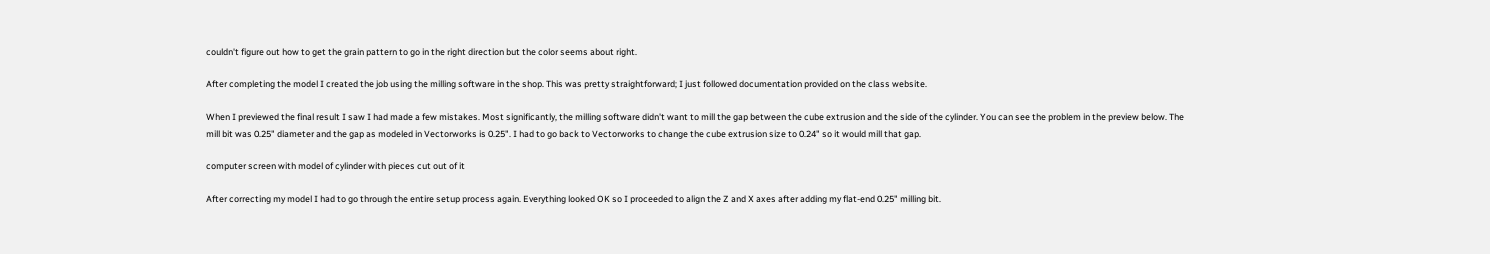couldn't figure out how to get the grain pattern to go in the right direction but the color seems about right.

After completing the model I created the job using the milling software in the shop. This was pretty straightforward; I just followed documentation provided on the class website.

When I previewed the final result I saw I had made a few mistakes. Most significantly, the milling software didn't want to mill the gap between the cube extrusion and the side of the cylinder. You can see the problem in the preview below. The mill bit was 0.25" diameter and the gap as modeled in Vectorworks is 0.25". I had to go back to Vectorworks to change the cube extrusion size to 0.24" so it would mill that gap.

computer screen with model of cylinder with pieces cut out of it

After correcting my model I had to go through the entire setup process again. Everything looked OK so I proceeded to align the Z and X axes after adding my flat-end 0.25" milling bit.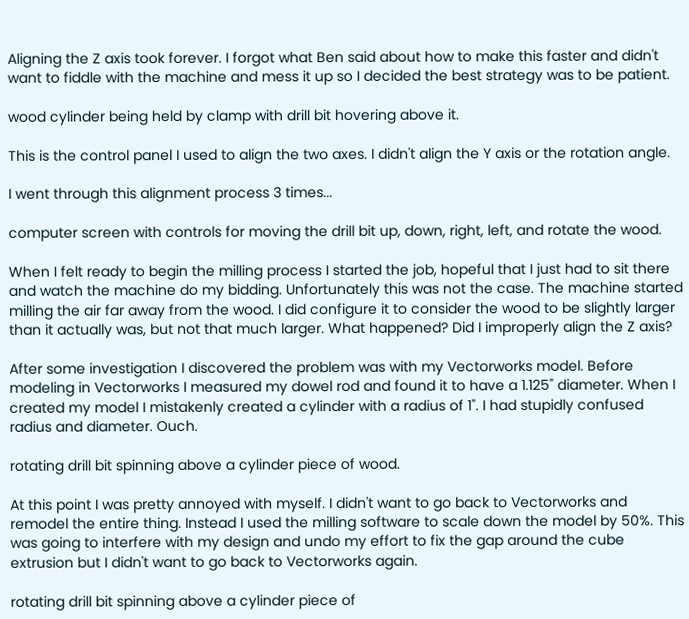Aligning the Z axis took forever. I forgot what Ben said about how to make this faster and didn't want to fiddle with the machine and mess it up so I decided the best strategy was to be patient.

wood cylinder being held by clamp with drill bit hovering above it.

This is the control panel I used to align the two axes. I didn't align the Y axis or the rotation angle.

I went through this alignment process 3 times...

computer screen with controls for moving the drill bit up, down, right, left, and rotate the wood.

When I felt ready to begin the milling process I started the job, hopeful that I just had to sit there and watch the machine do my bidding. Unfortunately this was not the case. The machine started milling the air far away from the wood. I did configure it to consider the wood to be slightly larger than it actually was, but not that much larger. What happened? Did I improperly align the Z axis?

After some investigation I discovered the problem was with my Vectorworks model. Before modeling in Vectorworks I measured my dowel rod and found it to have a 1.125" diameter. When I created my model I mistakenly created a cylinder with a radius of 1". I had stupidly confused radius and diameter. Ouch.

rotating drill bit spinning above a cylinder piece of wood.

At this point I was pretty annoyed with myself. I didn't want to go back to Vectorworks and remodel the entire thing. Instead I used the milling software to scale down the model by 50%. This was going to interfere with my design and undo my effort to fix the gap around the cube extrusion but I didn't want to go back to Vectorworks again.

rotating drill bit spinning above a cylinder piece of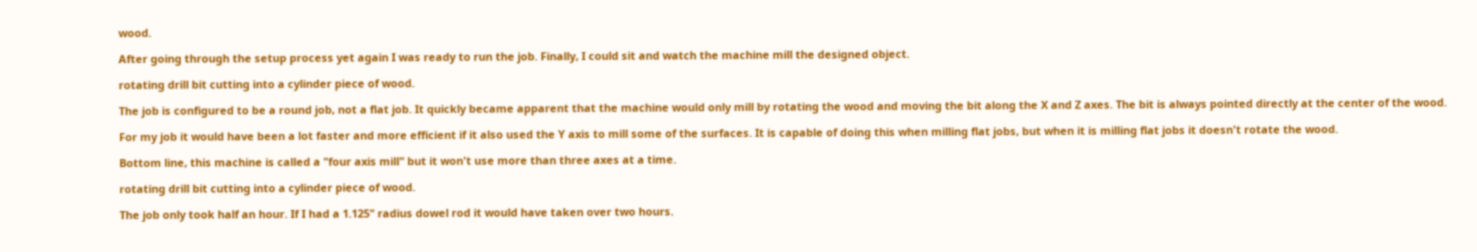wood.

After going through the setup process yet again I was ready to run the job. Finally, I could sit and watch the machine mill the designed object.

rotating drill bit cutting into a cylinder piece of wood.

The job is configured to be a round job, not a flat job. It quickly became apparent that the machine would only mill by rotating the wood and moving the bit along the X and Z axes. The bit is always pointed directly at the center of the wood.

For my job it would have been a lot faster and more efficient if it also used the Y axis to mill some of the surfaces. It is capable of doing this when milling flat jobs, but when it is milling flat jobs it doesn't rotate the wood.

Bottom line, this machine is called a "four axis mill" but it won't use more than three axes at a time.

rotating drill bit cutting into a cylinder piece of wood.

The job only took half an hour. If I had a 1.125" radius dowel rod it would have taken over two hours.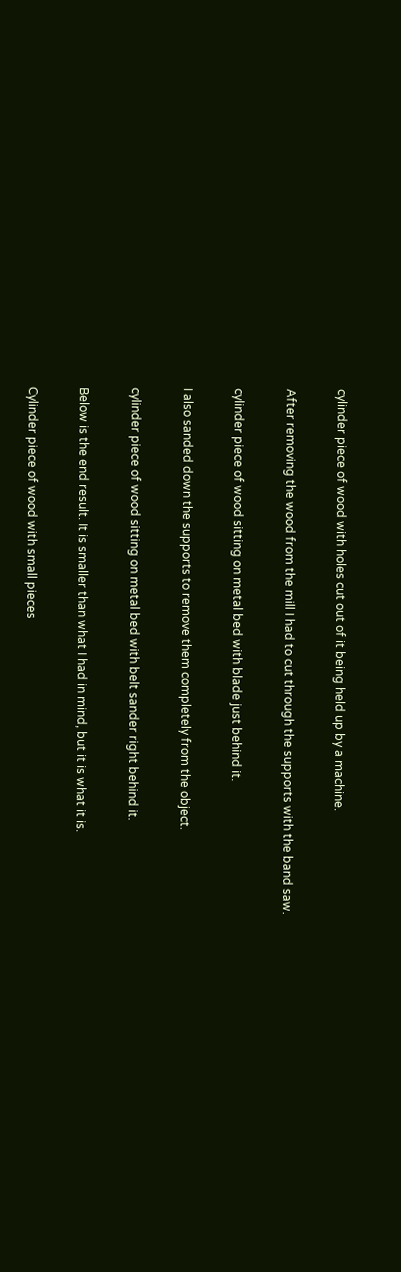cylinder piece of wood with holes cut out of it being held up by a machine.

After removing the wood from the mill I had to cut through the supports with the band saw.

cylinder piece of wood sitting on metal bed with blade just behind it.

I also sanded down the supports to remove them completely from the object.

cylinder piece of wood sitting on metal bed with belt sander right behind it.

Below is the end result. It is smaller than what I had in mind, but it is what it is.

Cylinder piece of wood with small pieces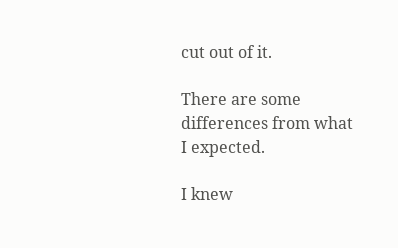cut out of it.

There are some differences from what I expected.

I knew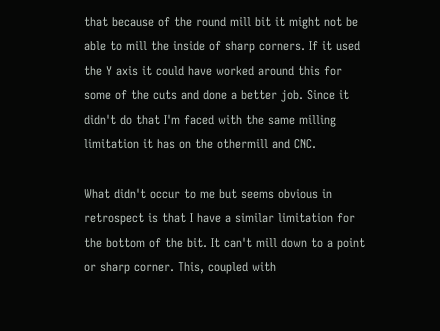that because of the round mill bit it might not be able to mill the inside of sharp corners. If it used the Y axis it could have worked around this for some of the cuts and done a better job. Since it didn't do that I'm faced with the same milling limitation it has on the othermill and CNC.

What didn't occur to me but seems obvious in retrospect is that I have a similar limitation for the bottom of the bit. It can't mill down to a point or sharp corner. This, coupled with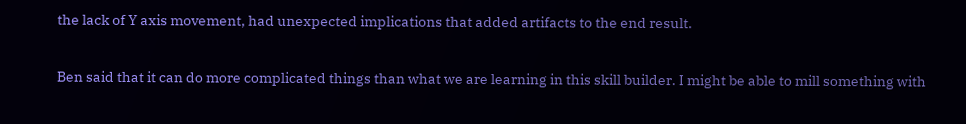the lack of Y axis movement, had unexpected implications that added artifacts to the end result.

Ben said that it can do more complicated things than what we are learning in this skill builder. I might be able to mill something with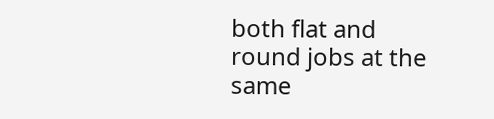both flat and round jobs at the same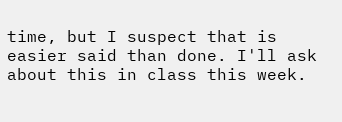time, but I suspect that is easier said than done. I'll ask about this in class this week.